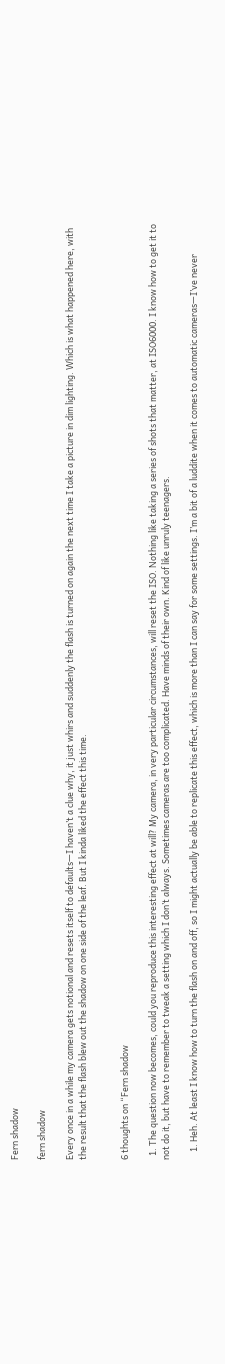Fern shadow

fern shadow

Every once in a while my camera gets notional and resets itself to defaults—I haven’t a clue why, it just whirs and suddenly the flash is turned on again the next time I take a picture in dim lighting. Which is what happened here, with the result that the flash blew out the shadow on one side of the leaf. But I kinda liked the effect this time.


6 thoughts on “Fern shadow

  1. The question now becomes, could you reproduce this interesting effect at will? My camera, in very particular circumstances, will reset the ISO. Nothing like taking a series of shots that matter, at ISO6000. I know how to get it to not do it, but have to remember to tweak a setting which I don’t always. Sometimes cameras are too complicated. Have minds of their own. Kind of like unruly teenagers.

    1. Heh. At least I know how to turn the flash on and off, so I might actually be able to replicate this effect, which is more than I can say for some settings. I’m a bit of a luddite when it comes to automatic cameras—I’ve never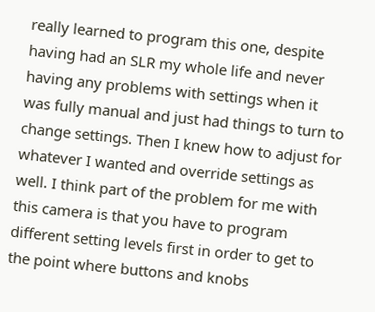really learned to program this one, despite having had an SLR my whole life and never having any problems with settings when it was fully manual and just had things to turn to change settings. Then I knew how to adjust for whatever I wanted and override settings as well. I think part of the problem for me with this camera is that you have to program different setting levels first in order to get to the point where buttons and knobs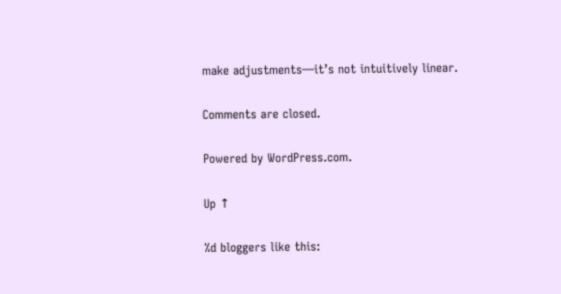make adjustments—it’s not intuitively linear.

Comments are closed.

Powered by WordPress.com.

Up ↑

%d bloggers like this: